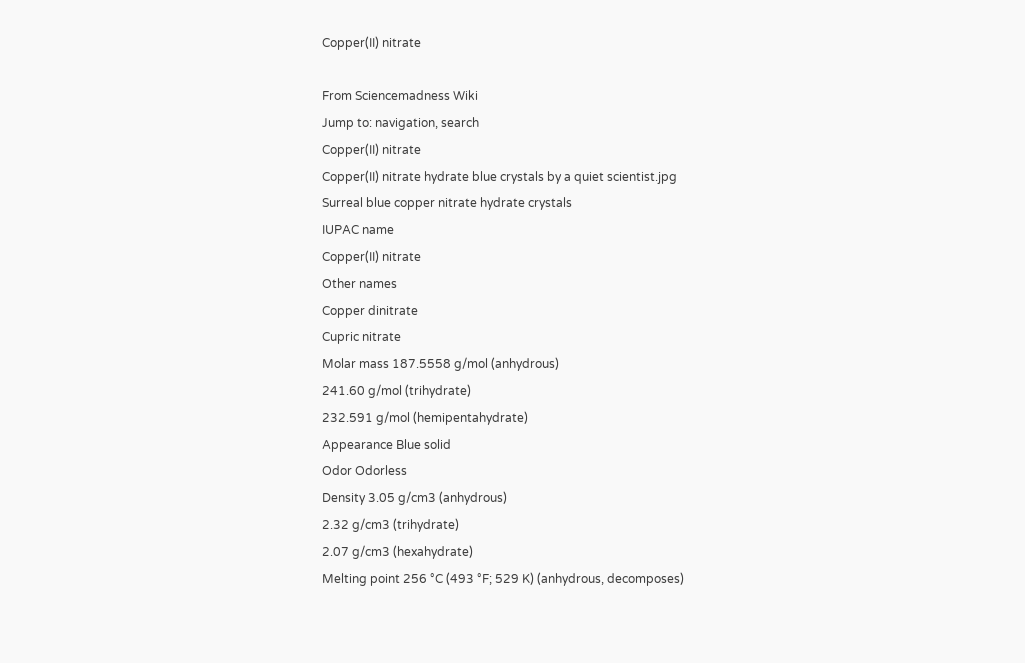Copper(II) nitrate

From Sciencemadness Wiki
Jump to: navigation, search
Copper(II) nitrate
Copper(II) nitrate hydrate blue crystals by a quiet scientist.jpg
Surreal blue copper nitrate hydrate crystals
IUPAC name
Copper(II) nitrate
Other names
Copper dinitrate
Cupric nitrate
Molar mass 187.5558 g/mol (anhydrous)
241.60 g/mol (trihydrate)
232.591 g/mol (hemipentahydrate)
Appearance Blue solid
Odor Odorless
Density 3.05 g/cm3 (anhydrous)
2.32 g/cm3 (trihydrate)
2.07 g/cm3 (hexahydrate)
Melting point 256 °C (493 °F; 529 K) (anhydrous, decomposes)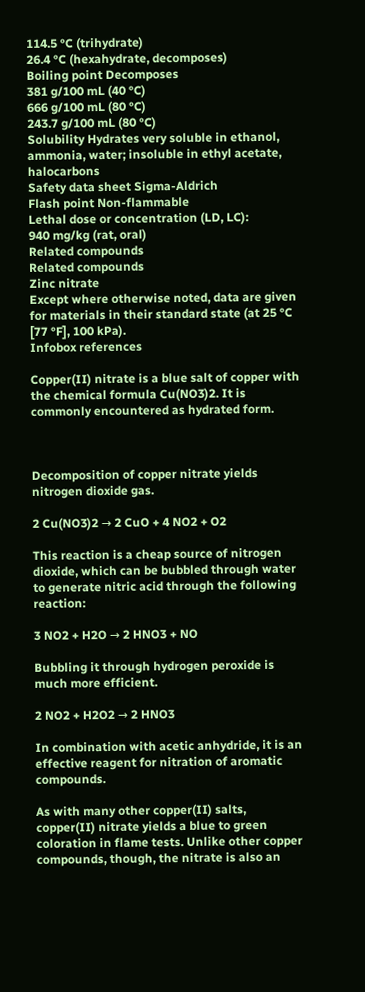114.5 °C (trihydrate)
26.4 °C (hexahydrate, decomposes)
Boiling point Decomposes
381 g/100 mL (40 °C)
666 g/100 mL (80 °C)
243.7 g/100 mL (80 °C)
Solubility Hydrates very soluble in ethanol, ammonia, water; insoluble in ethyl acetate, halocarbons
Safety data sheet Sigma-Aldrich
Flash point Non-flammable
Lethal dose or concentration (LD, LC):
940 mg/kg (rat, oral)
Related compounds
Related compounds
Zinc nitrate
Except where otherwise noted, data are given for materials in their standard state (at 25 °C [77 °F], 100 kPa).
Infobox references

Copper(II) nitrate is a blue salt of copper with the chemical formula Cu(NO3)2. It is commonly encountered as hydrated form.



Decomposition of copper nitrate yields nitrogen dioxide gas.

2 Cu(NO3)2 → 2 CuO + 4 NO2 + O2

This reaction is a cheap source of nitrogen dioxide, which can be bubbled through water to generate nitric acid through the following reaction:

3 NO2 + H2O → 2 HNO3 + NO

Bubbling it through hydrogen peroxide is much more efficient.

2 NO2 + H2O2 → 2 HNO3

In combination with acetic anhydride, it is an effective reagent for nitration of aromatic compounds.

As with many other copper(II) salts, copper(II) nitrate yields a blue to green coloration in flame tests. Unlike other copper compounds, though, the nitrate is also an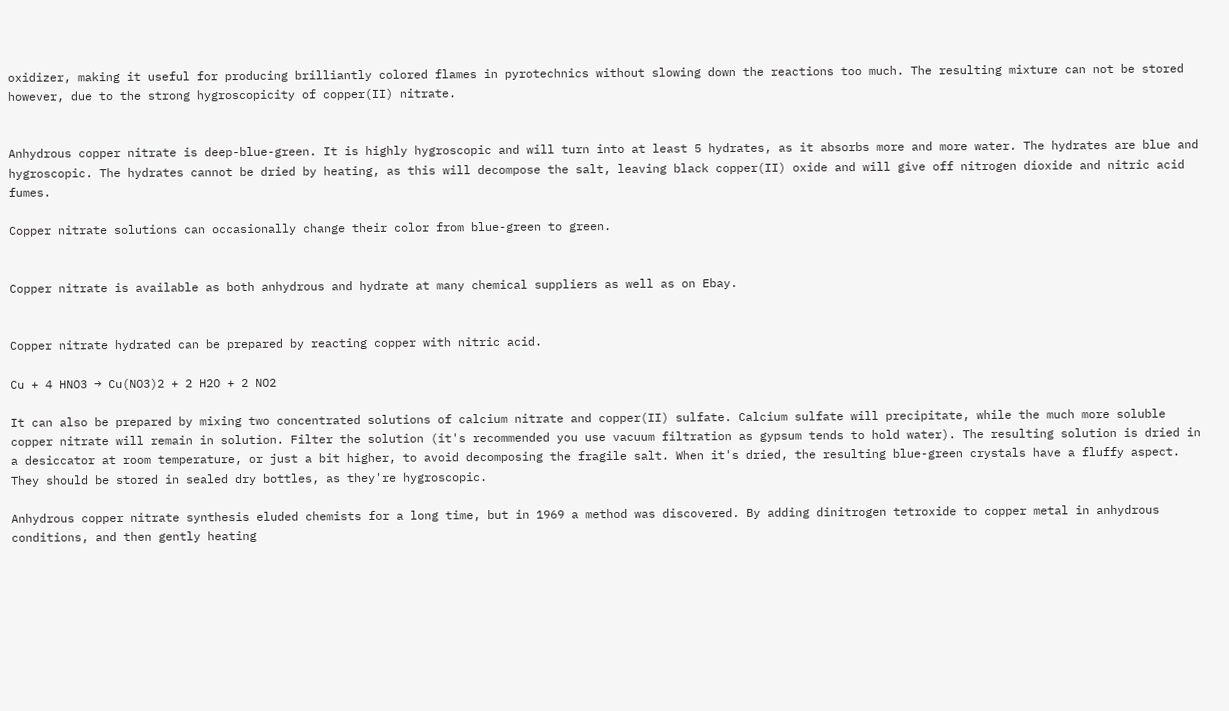oxidizer, making it useful for producing brilliantly colored flames in pyrotechnics without slowing down the reactions too much. The resulting mixture can not be stored however, due to the strong hygroscopicity of copper(II) nitrate.


Anhydrous copper nitrate is deep-blue-green. It is highly hygroscopic and will turn into at least 5 hydrates, as it absorbs more and more water. The hydrates are blue and hygroscopic. The hydrates cannot be dried by heating, as this will decompose the salt, leaving black copper(II) oxide and will give off nitrogen dioxide and nitric acid fumes.

Copper nitrate solutions can occasionally change their color from blue-green to green.


Copper nitrate is available as both anhydrous and hydrate at many chemical suppliers as well as on Ebay.


Copper nitrate hydrated can be prepared by reacting copper with nitric acid.

Cu + 4 HNO3 → Cu(NO3)2 + 2 H2O + 2 NO2

It can also be prepared by mixing two concentrated solutions of calcium nitrate and copper(II) sulfate. Calcium sulfate will precipitate, while the much more soluble copper nitrate will remain in solution. Filter the solution (it's recommended you use vacuum filtration as gypsum tends to hold water). The resulting solution is dried in a desiccator at room temperature, or just a bit higher, to avoid decomposing the fragile salt. When it's dried, the resulting blue-green crystals have a fluffy aspect. They should be stored in sealed dry bottles, as they're hygroscopic.

Anhydrous copper nitrate synthesis eluded chemists for a long time, but in 1969 a method was discovered. By adding dinitrogen tetroxide to copper metal in anhydrous conditions, and then gently heating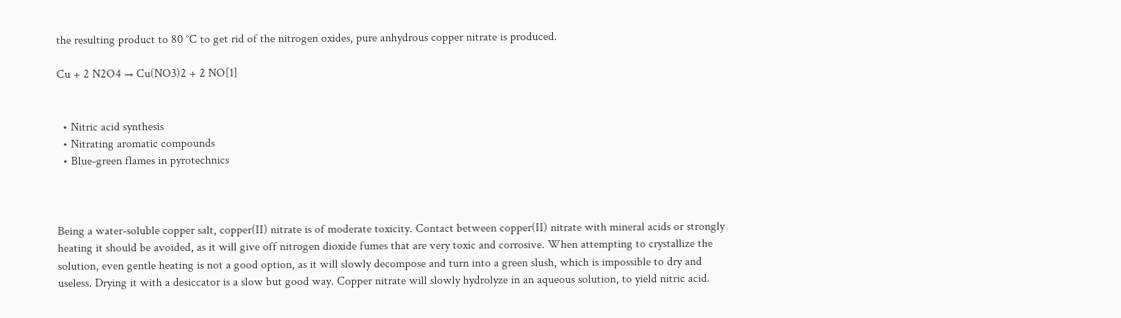the resulting product to 80 °C to get rid of the nitrogen oxides, pure anhydrous copper nitrate is produced.

Cu + 2 N2O4 → Cu(NO3)2 + 2 NO[1]


  • Nitric acid synthesis
  • Nitrating aromatic compounds
  • Blue-green flames in pyrotechnics



Being a water-soluble copper salt, copper(II) nitrate is of moderate toxicity. Contact between copper(II) nitrate with mineral acids or strongly heating it should be avoided, as it will give off nitrogen dioxide fumes that are very toxic and corrosive. When attempting to crystallize the solution, even gentle heating is not a good option, as it will slowly decompose and turn into a green slush, which is impossible to dry and useless. Drying it with a desiccator is a slow but good way. Copper nitrate will slowly hydrolyze in an aqueous solution, to yield nitric acid.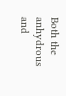Both the anhydrous and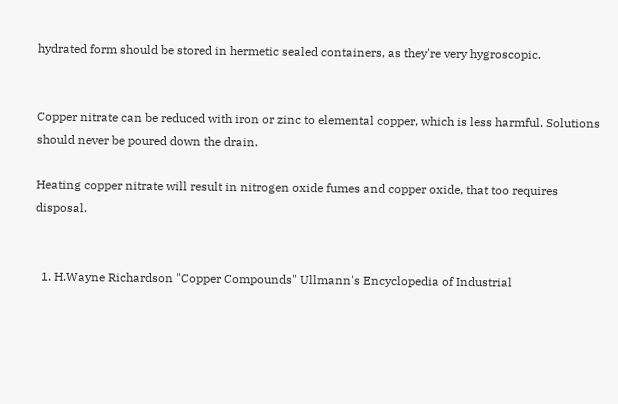hydrated form should be stored in hermetic sealed containers, as they're very hygroscopic.


Copper nitrate can be reduced with iron or zinc to elemental copper, which is less harmful. Solutions should never be poured down the drain.

Heating copper nitrate will result in nitrogen oxide fumes and copper oxide, that too requires disposal.


  1. H.Wayne Richardson "Copper Compounds" Ullmann's Encyclopedia of Industrial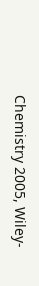Chemistry 2005, Wiley-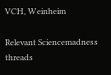VCH, Weinheim

Relevant Sciencemadness threads